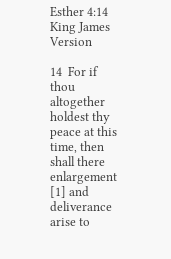Esther 4:14 King James Version

14  For if thou altogether holdest thy peace at this time, then shall there enlargement [1] and deliverance arise to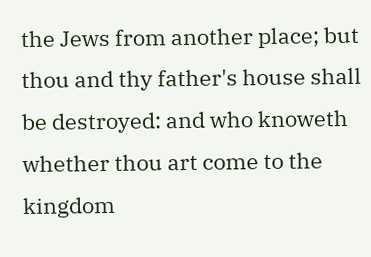the Jews from another place; but thou and thy father's house shall be destroyed: and who knoweth whether thou art come to the kingdom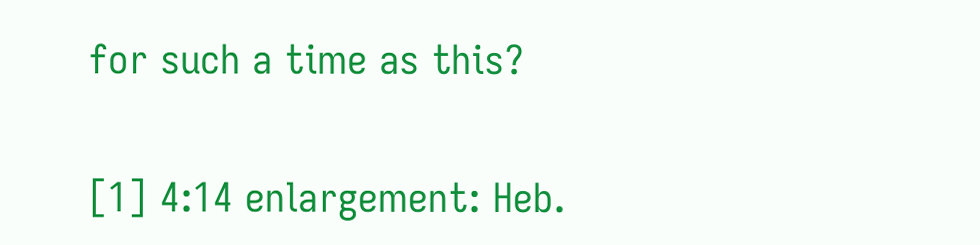for such a time as this?


[1] 4:14 enlargement: Heb.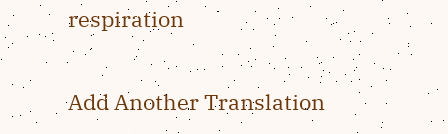respiration

Add Another Translation